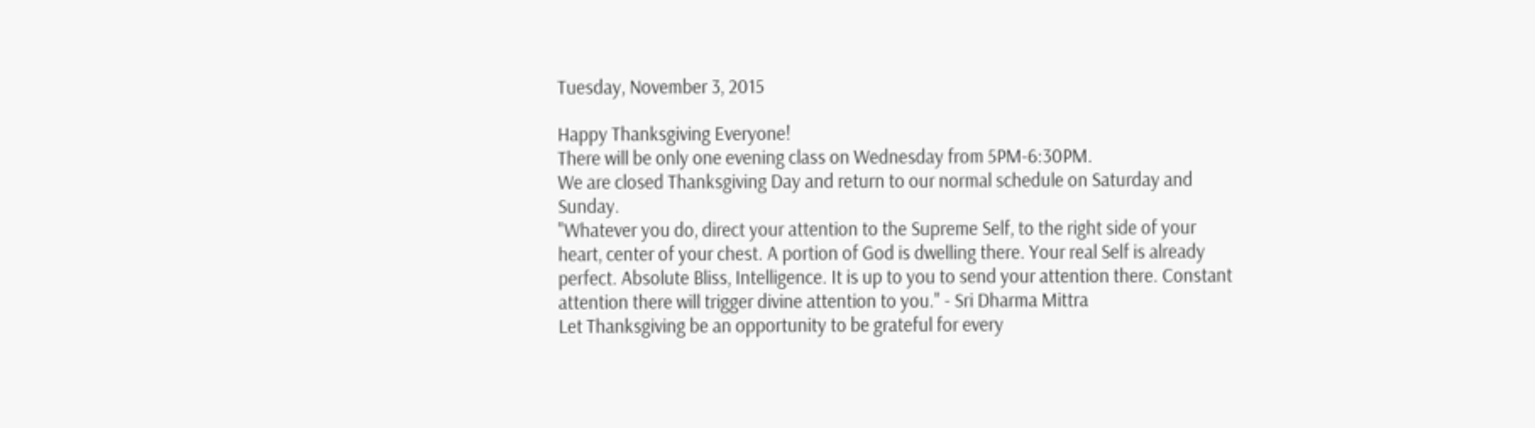Tuesday, November 3, 2015

Happy Thanksgiving Everyone!
There will be only one evening class on Wednesday from 5PM-6:30PM.
We are closed Thanksgiving Day and return to our normal schedule on Saturday and Sunday.
"Whatever you do, direct your attention to the Supreme Self, to the right side of your heart, center of your chest. A portion of God is dwelling there. Your real Self is already perfect. Absolute Bliss, Intelligence. It is up to you to send your attention there. Constant attention there will trigger divine attention to you." - Sri Dharma Mittra
Let Thanksgiving be an opportunity to be grateful for every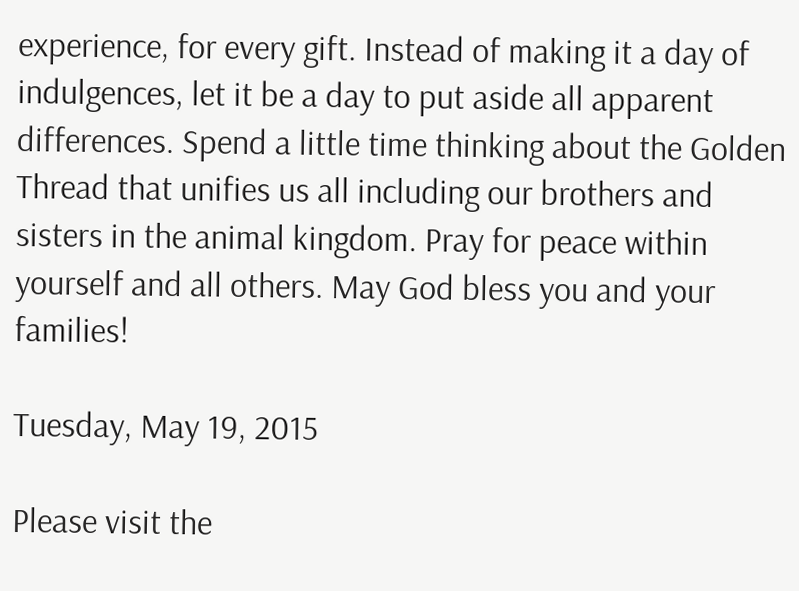experience, for every gift. Instead of making it a day of indulgences, let it be a day to put aside all apparent differences. Spend a little time thinking about the Golden Thread that unifies us all including our brothers and sisters in the animal kingdom. Pray for peace within yourself and all others. May God bless you and your families!

Tuesday, May 19, 2015

Please visit the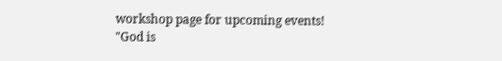workshop page for upcoming events!
"God is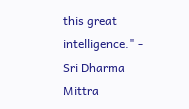this great intelligence." - Sri Dharma Mittra